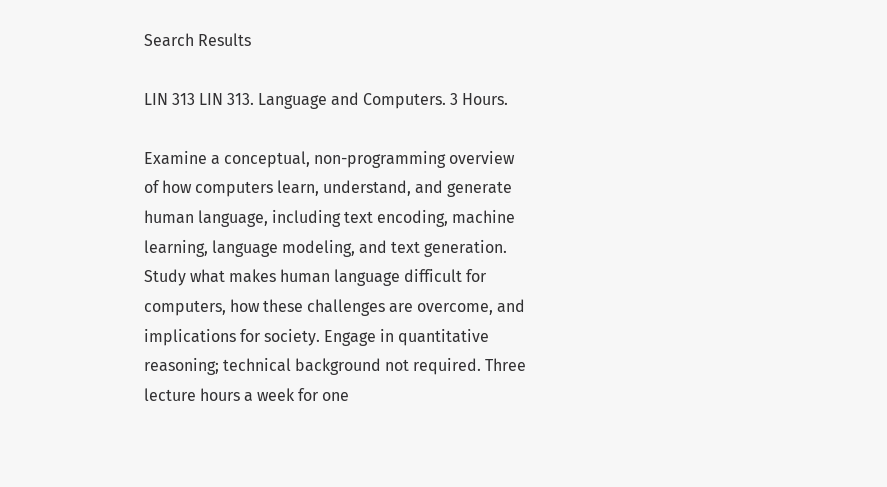Search Results

LIN 313 LIN 313. Language and Computers. 3 Hours.

Examine a conceptual, non-programming overview of how computers learn, understand, and generate human language, including text encoding, machine learning, language modeling, and text generation. Study what makes human language difficult for computers, how these challenges are overcome, and implications for society. Engage in quantitative reasoning; technical background not required. Three lecture hours a week for one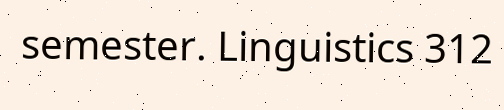semester. Linguistics 312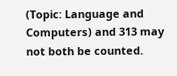(Topic: Language and Computers) and 313 may not both be counted.